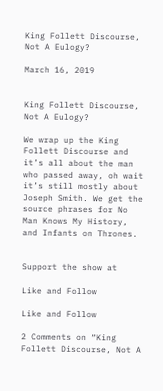King Follett Discourse, Not A Eulogy?

March 16, 2019


King Follett Discourse, Not A Eulogy?

We wrap up the King Follett Discourse and it’s all about the man who passed away, oh wait it’s still mostly about Joseph Smith. We get the source phrases for No Man Knows My History, and Infants on Thrones.


Support the show at

Like and Follow

Like and Follow

2 Comments on “King Follett Discourse, Not A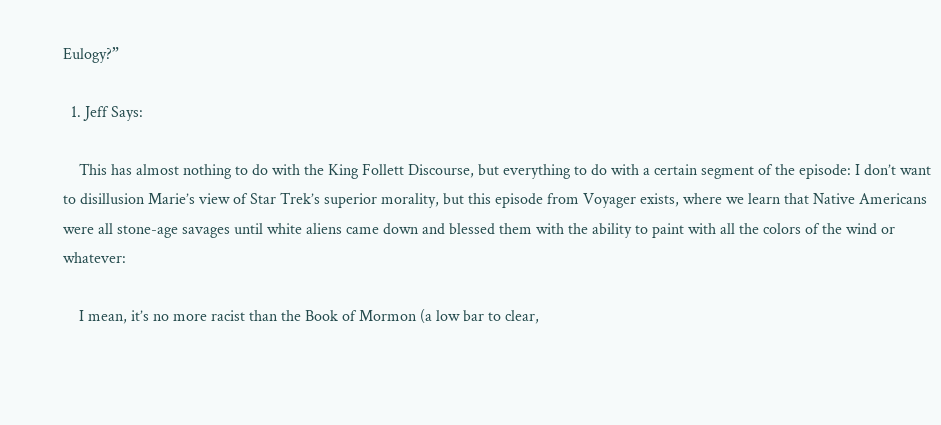Eulogy?”

  1. Jeff Says:

    This has almost nothing to do with the King Follett Discourse, but everything to do with a certain segment of the episode: I don’t want to disillusion Marie’s view of Star Trek’s superior morality, but this episode from Voyager exists, where we learn that Native Americans were all stone-age savages until white aliens came down and blessed them with the ability to paint with all the colors of the wind or whatever:

    I mean, it’s no more racist than the Book of Mormon (a low bar to clear,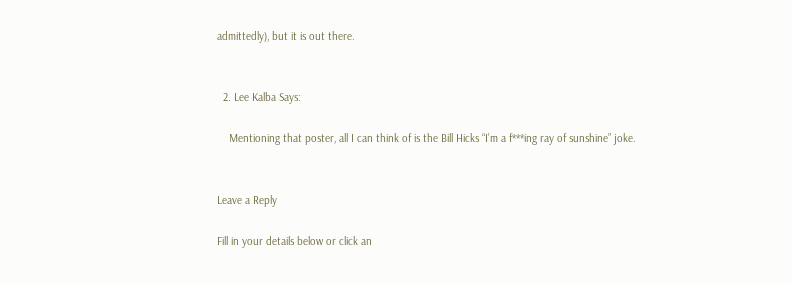admittedly), but it is out there.


  2. Lee Kalba Says:

    Mentioning that poster, all I can think of is the Bill Hicks “I’m a f***ing ray of sunshine” joke.


Leave a Reply

Fill in your details below or click an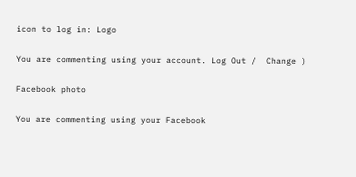icon to log in: Logo

You are commenting using your account. Log Out /  Change )

Facebook photo

You are commenting using your Facebook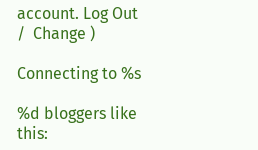account. Log Out /  Change )

Connecting to %s

%d bloggers like this: